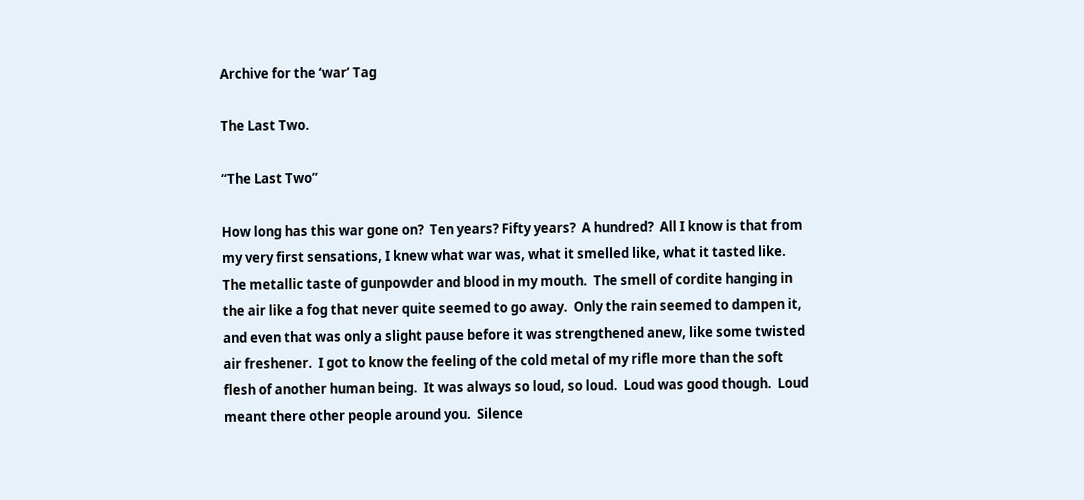Archive for the ‘war’ Tag

The Last Two.

“The Last Two”

How long has this war gone on?  Ten years? Fifty years?  A hundred?  All I know is that from my very first sensations, I knew what war was, what it smelled like, what it tasted like.  The metallic taste of gunpowder and blood in my mouth.  The smell of cordite hanging in the air like a fog that never quite seemed to go away.  Only the rain seemed to dampen it, and even that was only a slight pause before it was strengthened anew, like some twisted air freshener.  I got to know the feeling of the cold metal of my rifle more than the soft flesh of another human being.  It was always so loud, so loud.  Loud was good though.  Loud meant there other people around you.  Silence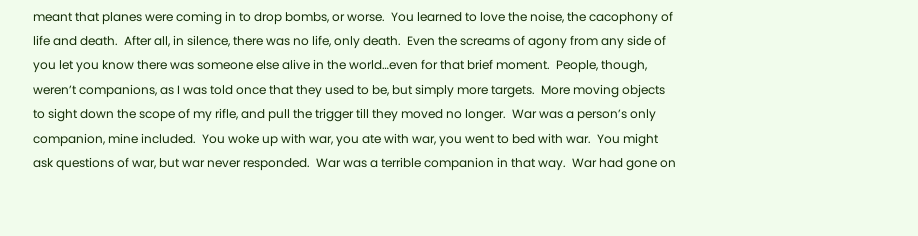meant that planes were coming in to drop bombs, or worse.  You learned to love the noise, the cacophony of life and death.  After all, in silence, there was no life, only death.  Even the screams of agony from any side of you let you know there was someone else alive in the world…even for that brief moment.  People, though, weren’t companions, as I was told once that they used to be, but simply more targets.  More moving objects to sight down the scope of my rifle, and pull the trigger till they moved no longer.  War was a person’s only companion, mine included.  You woke up with war, you ate with war, you went to bed with war.  You might ask questions of war, but war never responded.  War was a terrible companion in that way.  War had gone on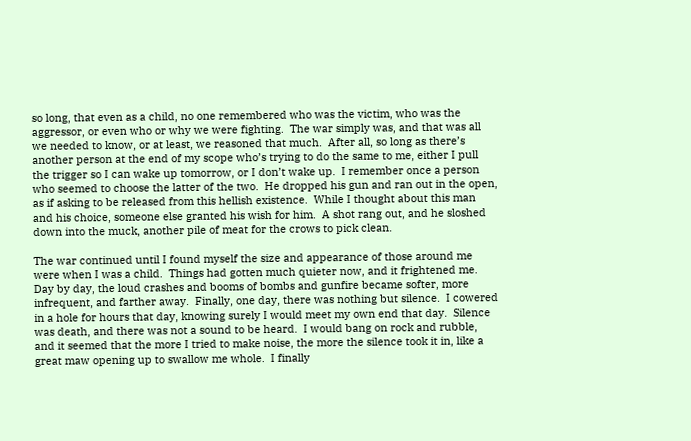so long, that even as a child, no one remembered who was the victim, who was the aggressor, or even who or why we were fighting.  The war simply was, and that was all we needed to know, or at least, we reasoned that much.  After all, so long as there’s another person at the end of my scope who’s trying to do the same to me, either I pull the trigger so I can wake up tomorrow, or I don’t wake up.  I remember once a person who seemed to choose the latter of the two.  He dropped his gun and ran out in the open, as if asking to be released from this hellish existence.  While I thought about this man and his choice, someone else granted his wish for him.  A shot rang out, and he sloshed down into the muck, another pile of meat for the crows to pick clean.

The war continued until I found myself the size and appearance of those around me were when I was a child.  Things had gotten much quieter now, and it frightened me.  Day by day, the loud crashes and booms of bombs and gunfire became softer, more infrequent, and farther away.  Finally, one day, there was nothing but silence.  I cowered in a hole for hours that day, knowing surely I would meet my own end that day.  Silence was death, and there was not a sound to be heard.  I would bang on rock and rubble, and it seemed that the more I tried to make noise, the more the silence took it in, like a great maw opening up to swallow me whole.  I finally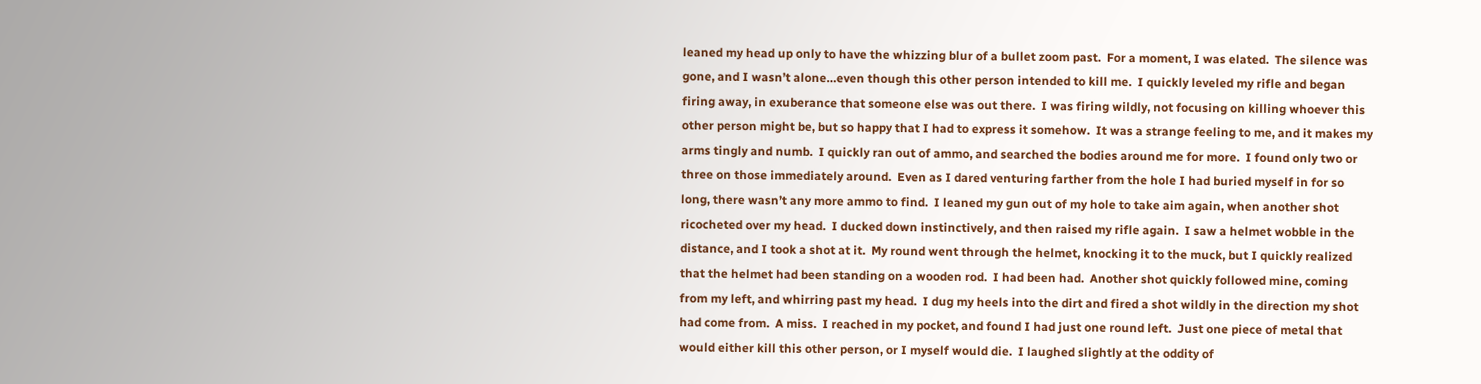leaned my head up only to have the whizzing blur of a bullet zoom past.  For a moment, I was elated.  The silence was gone, and I wasn’t alone…even though this other person intended to kill me.  I quickly leveled my rifle and began firing away, in exuberance that someone else was out there.  I was firing wildly, not focusing on killing whoever this other person might be, but so happy that I had to express it somehow.  It was a strange feeling to me, and it makes my arms tingly and numb.  I quickly ran out of ammo, and searched the bodies around me for more.  I found only two or three on those immediately around.  Even as I dared venturing farther from the hole I had buried myself in for so long, there wasn’t any more ammo to find.  I leaned my gun out of my hole to take aim again, when another shot ricocheted over my head.  I ducked down instinctively, and then raised my rifle again.  I saw a helmet wobble in the distance, and I took a shot at it.  My round went through the helmet, knocking it to the muck, but I quickly realized that the helmet had been standing on a wooden rod.  I had been had.  Another shot quickly followed mine, coming from my left, and whirring past my head.  I dug my heels into the dirt and fired a shot wildly in the direction my shot had come from.  A miss.  I reached in my pocket, and found I had just one round left.  Just one piece of metal that would either kill this other person, or I myself would die.  I laughed slightly at the oddity of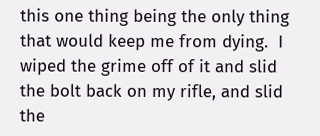this one thing being the only thing that would keep me from dying.  I wiped the grime off of it and slid the bolt back on my rifle, and slid the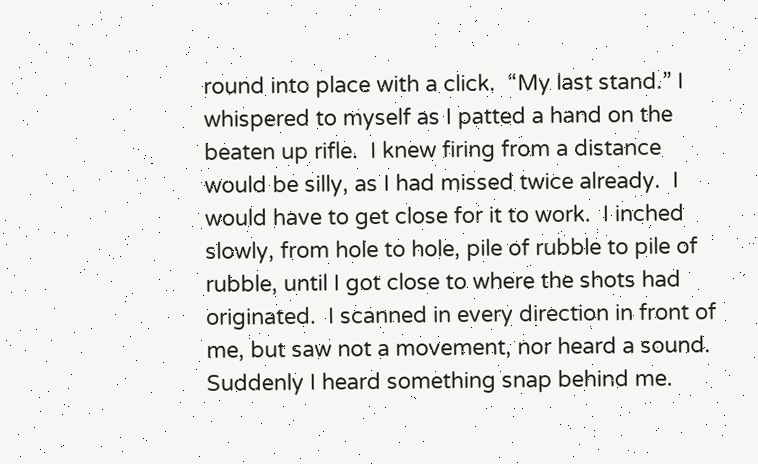round into place with a click.  “My last stand.” I whispered to myself as I patted a hand on the beaten up rifle.  I knew firing from a distance would be silly, as I had missed twice already.  I would have to get close for it to work.  I inched slowly, from hole to hole, pile of rubble to pile of rubble, until I got close to where the shots had originated.  I scanned in every direction in front of me, but saw not a movement, nor heard a sound.  Suddenly I heard something snap behind me.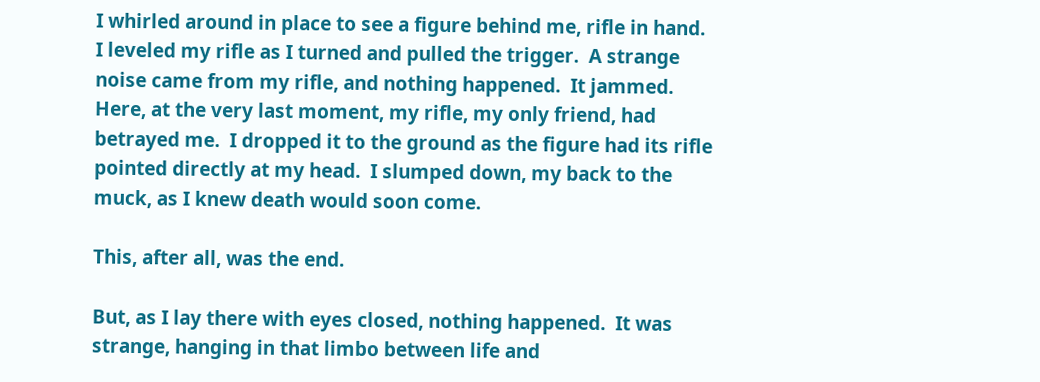I whirled around in place to see a figure behind me, rifle in hand.  I leveled my rifle as I turned and pulled the trigger.  A strange noise came from my rifle, and nothing happened.  It jammed.  Here, at the very last moment, my rifle, my only friend, had betrayed me.  I dropped it to the ground as the figure had its rifle pointed directly at my head.  I slumped down, my back to the muck, as I knew death would soon come.

This, after all, was the end.

But, as I lay there with eyes closed, nothing happened.  It was strange, hanging in that limbo between life and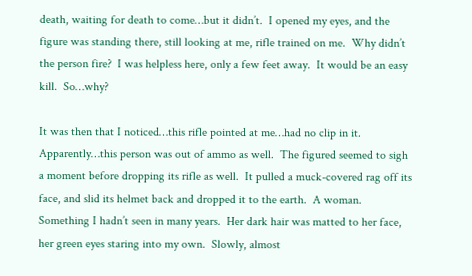death, waiting for death to come…but it didn’t.  I opened my eyes, and the figure was standing there, still looking at me, rifle trained on me.  Why didn’t the person fire?  I was helpless here, only a few feet away.  It would be an easy kill.  So…why?

It was then that I noticed…this rifle pointed at me…had no clip in it.  Apparently…this person was out of ammo as well.  The figured seemed to sigh a moment before dropping its rifle as well.  It pulled a muck-covered rag off its face, and slid its helmet back and dropped it to the earth.  A woman.  Something I hadn’t seen in many years.  Her dark hair was matted to her face, her green eyes staring into my own.  Slowly, almost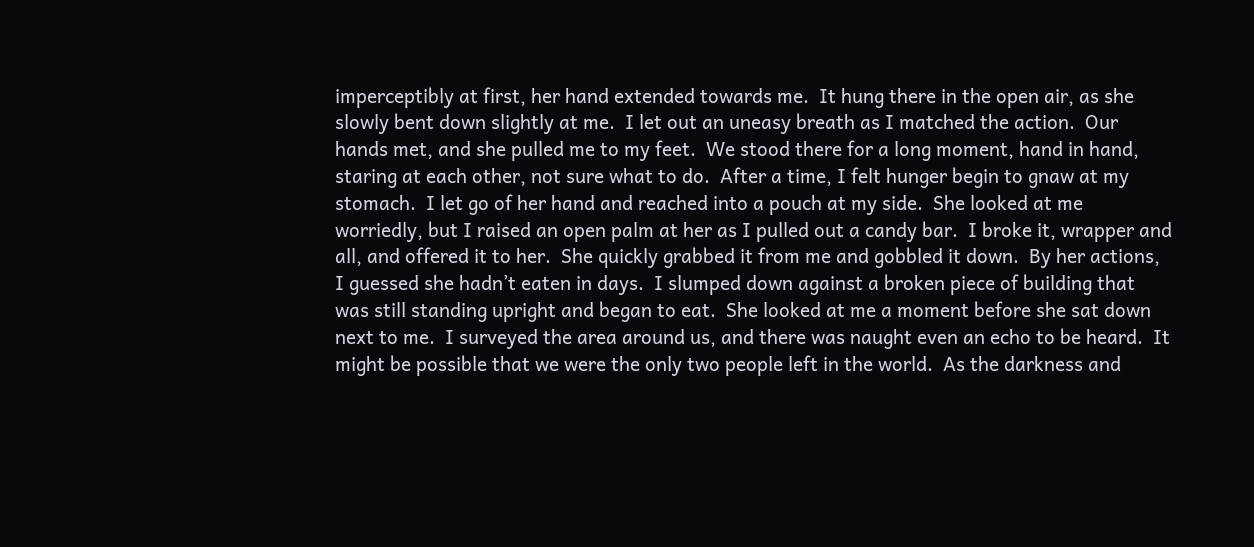imperceptibly at first, her hand extended towards me.  It hung there in the open air, as she slowly bent down slightly at me.  I let out an uneasy breath as I matched the action.  Our hands met, and she pulled me to my feet.  We stood there for a long moment, hand in hand, staring at each other, not sure what to do.  After a time, I felt hunger begin to gnaw at my stomach.  I let go of her hand and reached into a pouch at my side.  She looked at me worriedly, but I raised an open palm at her as I pulled out a candy bar.  I broke it, wrapper and all, and offered it to her.  She quickly grabbed it from me and gobbled it down.  By her actions, I guessed she hadn’t eaten in days.  I slumped down against a broken piece of building that was still standing upright and began to eat.  She looked at me a moment before she sat down next to me.  I surveyed the area around us, and there was naught even an echo to be heard.  It might be possible that we were the only two people left in the world.  As the darkness and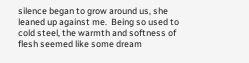silence began to grow around us, she leaned up against me.  Being so used to cold steel, the warmth and softness of flesh seemed like some dream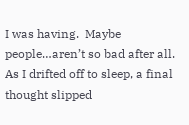I was having.  Maybe people…aren’t so bad after all.  As I drifted off to sleep, a final thought slipped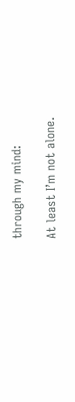through my mind:

At least I’m not alone.